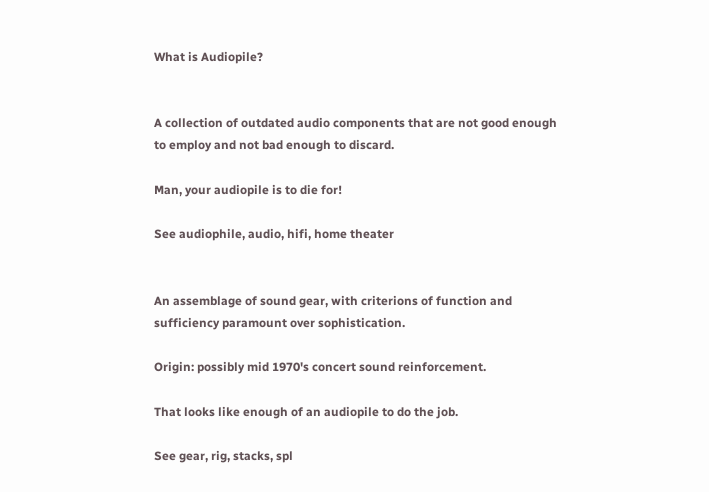What is Audiopile?


A collection of outdated audio components that are not good enough to employ and not bad enough to discard.

Man, your audiopile is to die for!

See audiophile, audio, hifi, home theater


An assemblage of sound gear, with criterions of function and sufficiency paramount over sophistication.

Origin: possibly mid 1970's concert sound reinforcement.

That looks like enough of an audiopile to do the job.

See gear, rig, stacks, spl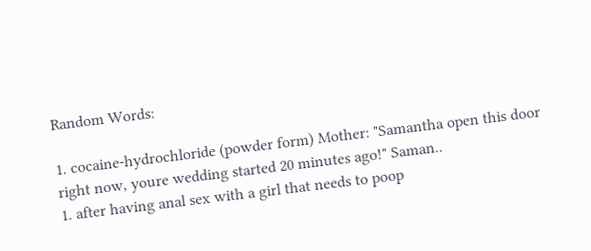Random Words:

1. cocaine-hydrochloride (powder form) Mother: "Samantha open this door right now, youre wedding started 20 minutes ago!" Saman..
1. after having anal sex with a girl that needs to poop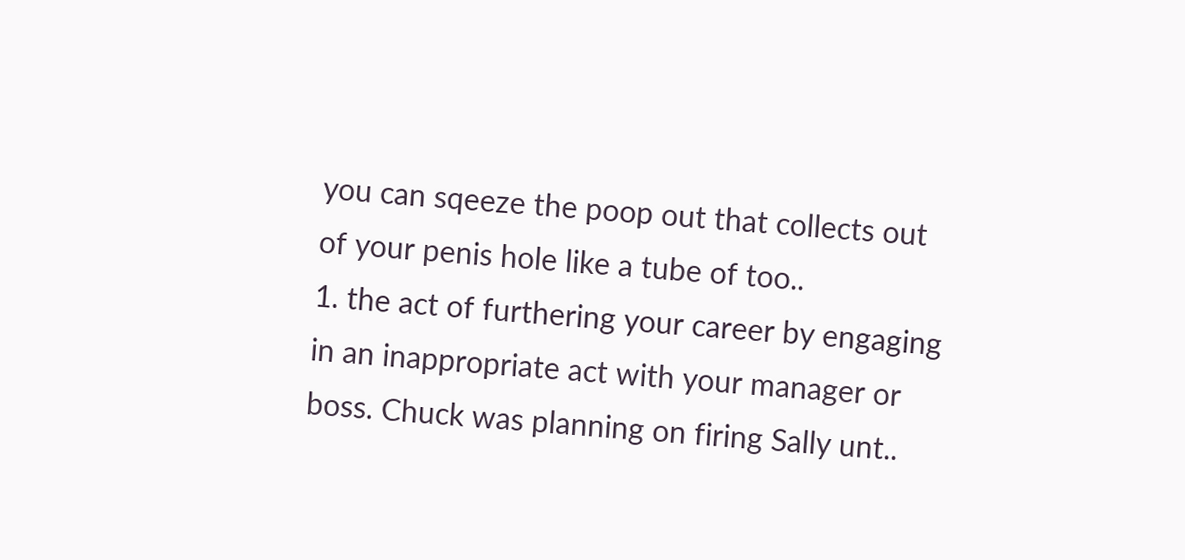you can sqeeze the poop out that collects out of your penis hole like a tube of too..
1. the act of furthering your career by engaging in an inappropriate act with your manager or boss. Chuck was planning on firing Sally unt..